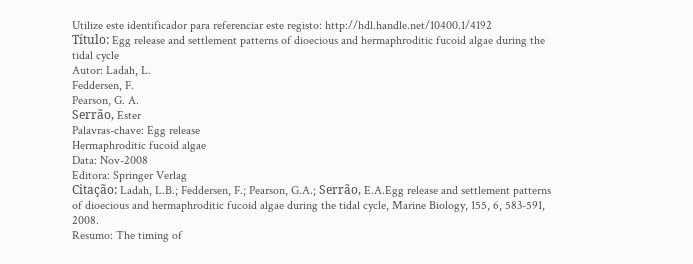Utilize este identificador para referenciar este registo: http://hdl.handle.net/10400.1/4192
Título: Egg release and settlement patterns of dioecious and hermaphroditic fucoid algae during the tidal cycle
Autor: Ladah, L.
Feddersen, F.
Pearson, G. A.
Serrão, Ester
Palavras-chave: Egg release
Hermaphroditic fucoid algae
Data: Nov-2008
Editora: Springer Verlag
Citação: Ladah, L.B.; Feddersen, F.; Pearson, G.A.; Serrão, E.A.Egg release and settlement patterns of dioecious and hermaphroditic fucoid algae during the tidal cycle, Marine Biology, 155, 6, 583-591, 2008.
Resumo: The timing of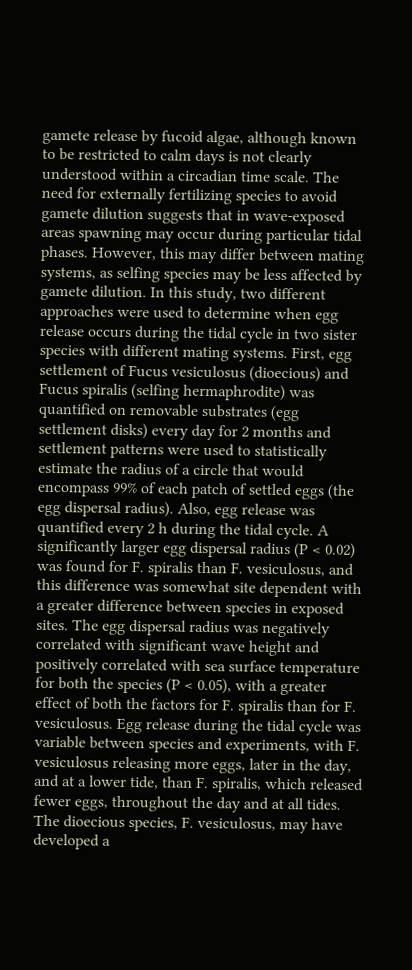gamete release by fucoid algae, although known to be restricted to calm days is not clearly understood within a circadian time scale. The need for externally fertilizing species to avoid gamete dilution suggests that in wave-exposed areas spawning may occur during particular tidal phases. However, this may differ between mating systems, as selfing species may be less affected by gamete dilution. In this study, two different approaches were used to determine when egg release occurs during the tidal cycle in two sister species with different mating systems. First, egg settlement of Fucus vesiculosus (dioecious) and Fucus spiralis (selfing hermaphrodite) was quantified on removable substrates (egg settlement disks) every day for 2 months and settlement patterns were used to statistically estimate the radius of a circle that would encompass 99% of each patch of settled eggs (the egg dispersal radius). Also, egg release was quantified every 2 h during the tidal cycle. A significantly larger egg dispersal radius (P < 0.02) was found for F. spiralis than F. vesiculosus, and this difference was somewhat site dependent with a greater difference between species in exposed sites. The egg dispersal radius was negatively correlated with significant wave height and positively correlated with sea surface temperature for both the species (P < 0.05), with a greater effect of both the factors for F. spiralis than for F. vesiculosus. Egg release during the tidal cycle was variable between species and experiments, with F. vesiculosus releasing more eggs, later in the day, and at a lower tide, than F. spiralis, which released fewer eggs, throughout the day and at all tides. The dioecious species, F. vesiculosus, may have developed a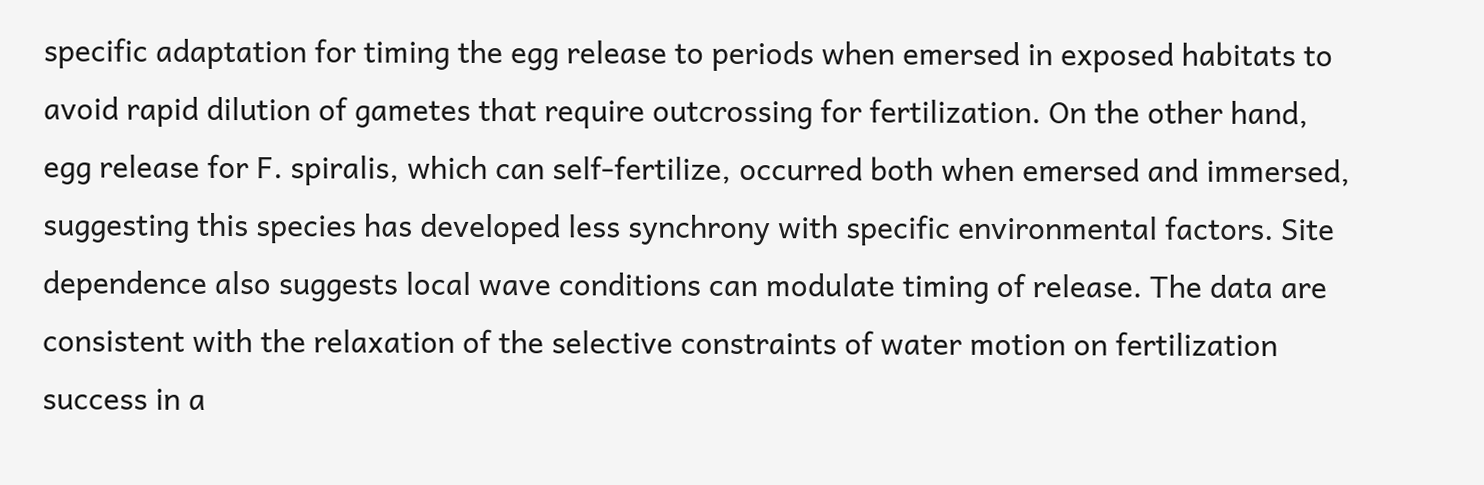specific adaptation for timing the egg release to periods when emersed in exposed habitats to avoid rapid dilution of gametes that require outcrossing for fertilization. On the other hand, egg release for F. spiralis, which can self-fertilize, occurred both when emersed and immersed, suggesting this species has developed less synchrony with specific environmental factors. Site dependence also suggests local wave conditions can modulate timing of release. The data are consistent with the relaxation of the selective constraints of water motion on fertilization success in a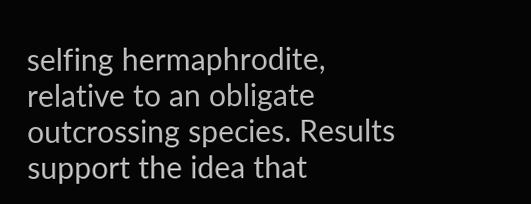selfing hermaphrodite, relative to an obligate outcrossing species. Results support the idea that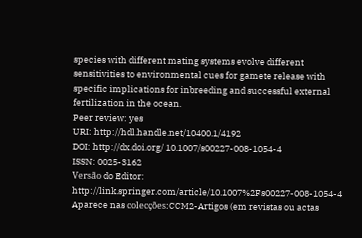species with different mating systems evolve different sensitivities to environmental cues for gamete release with specific implications for inbreeding and successful external fertilization in the ocean.
Peer review: yes
URI: http://hdl.handle.net/10400.1/4192
DOI: http://dx.doi.org/ 10.1007/s00227-008-1054-4
ISSN: 0025-3162
Versão do Editor: http://link.springer.com/article/10.1007%2Fs00227-008-1054-4
Aparece nas colecções:CCM2-Artigos (em revistas ou actas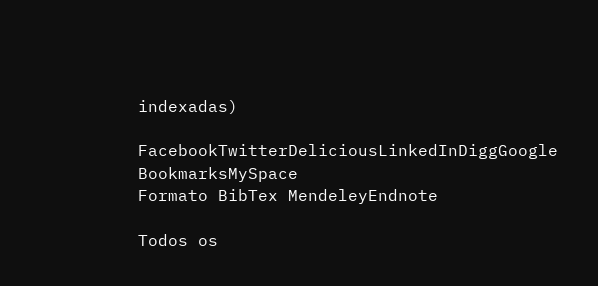indexadas)

FacebookTwitterDeliciousLinkedInDiggGoogle BookmarksMySpace
Formato BibTex MendeleyEndnote

Todos os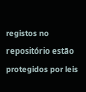registos no repositório estão protegidos por leis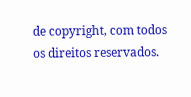de copyright, com todos os direitos reservados.